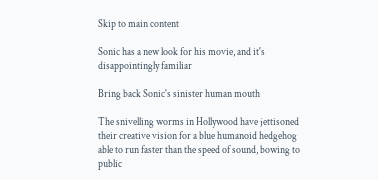Skip to main content

Sonic has a new look for his movie, and it's disappointingly familiar

Bring back Sonic's sinister human mouth

The snivelling worms in Hollywood have jettisoned their creative vision for a blue humanoid hedgehog able to run faster than the speed of sound, bowing to public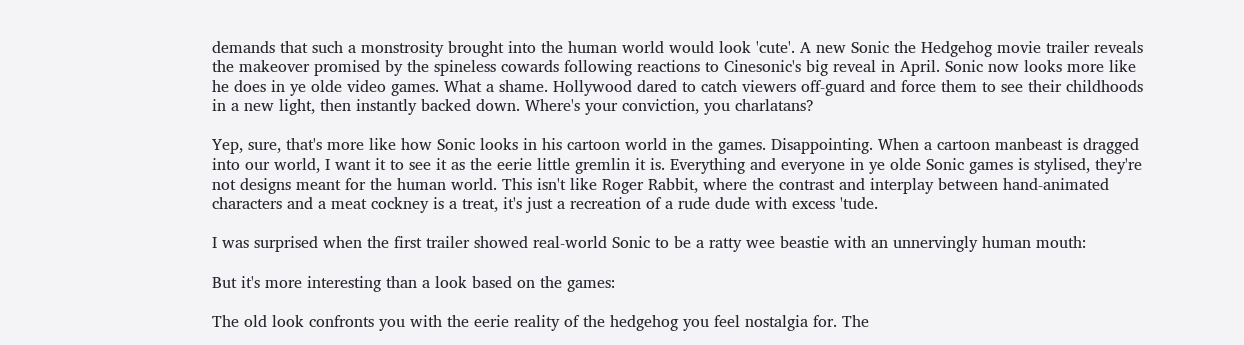demands that such a monstrosity brought into the human world would look 'cute'. A new Sonic the Hedgehog movie trailer reveals the makeover promised by the spineless cowards following reactions to Cinesonic's big reveal in April. Sonic now looks more like he does in ye olde video games. What a shame. Hollywood dared to catch viewers off-guard and force them to see their childhoods in a new light, then instantly backed down. Where's your conviction, you charlatans?

Yep, sure, that's more like how Sonic looks in his cartoon world in the games. Disappointing. When a cartoon manbeast is dragged into our world, I want it to see it as the eerie little gremlin it is. Everything and everyone in ye olde Sonic games is stylised, they're not designs meant for the human world. This isn't like Roger Rabbit, where the contrast and interplay between hand-animated characters and a meat cockney is a treat, it's just a recreation of a rude dude with excess 'tude.

I was surprised when the first trailer showed real-world Sonic to be a ratty wee beastie with an unnervingly human mouth:

But it's more interesting than a look based on the games:

The old look confronts you with the eerie reality of the hedgehog you feel nostalgia for. The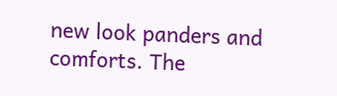new look panders and comforts. The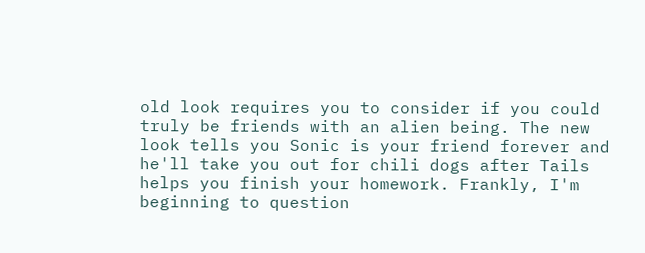old look requires you to consider if you could truly be friends with an alien being. The new look tells you Sonic is your friend forever and he'll take you out for chili dogs after Tails helps you finish your homework. Frankly, I'm beginning to question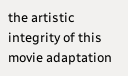the artistic integrity of this movie adaptation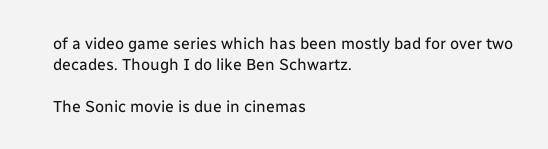of a video game series which has been mostly bad for over two decades. Though I do like Ben Schwartz.

The Sonic movie is due in cinemas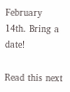February 14th. Bring a date!

Read this next